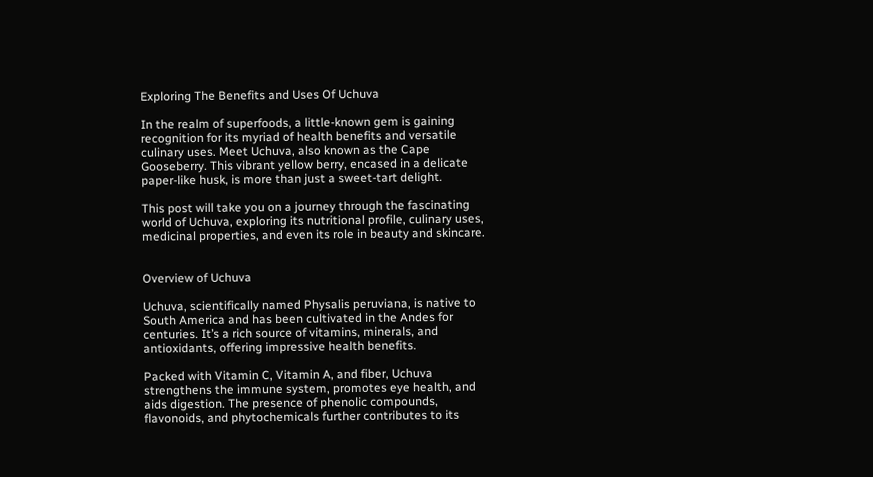Exploring The Benefits and Uses Of Uchuva

In the realm of superfoods, a little-known gem is gaining recognition for its myriad of health benefits and versatile culinary uses. Meet Uchuva, also known as the Cape Gooseberry. This vibrant yellow berry, encased in a delicate paper-like husk, is more than just a sweet-tart delight.

This post will take you on a journey through the fascinating world of Uchuva, exploring its nutritional profile, culinary uses, medicinal properties, and even its role in beauty and skincare.


Overview of Uchuva

Uchuva, scientifically named Physalis peruviana, is native to South America and has been cultivated in the Andes for centuries. It’s a rich source of vitamins, minerals, and antioxidants, offering impressive health benefits.

Packed with Vitamin C, Vitamin A, and fiber, Uchuva strengthens the immune system, promotes eye health, and aids digestion. The presence of phenolic compounds, flavonoids, and phytochemicals further contributes to its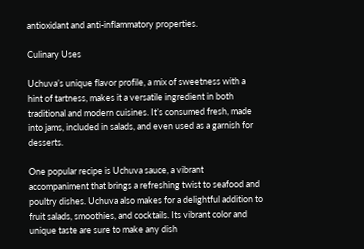antioxidant and anti-inflammatory properties.

Culinary Uses

Uchuva’s unique flavor profile, a mix of sweetness with a hint of tartness, makes it a versatile ingredient in both traditional and modern cuisines. It’s consumed fresh, made into jams, included in salads, and even used as a garnish for desserts.

One popular recipe is Uchuva sauce, a vibrant accompaniment that brings a refreshing twist to seafood and poultry dishes. Uchuva also makes for a delightful addition to fruit salads, smoothies, and cocktails. Its vibrant color and unique taste are sure to make any dish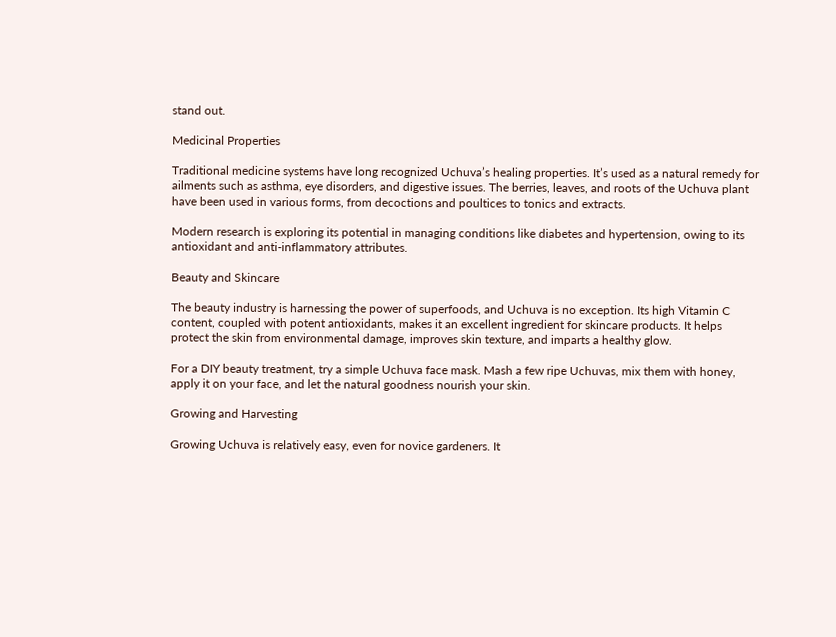stand out.

Medicinal Properties

Traditional medicine systems have long recognized Uchuva’s healing properties. It’s used as a natural remedy for ailments such as asthma, eye disorders, and digestive issues. The berries, leaves, and roots of the Uchuva plant have been used in various forms, from decoctions and poultices to tonics and extracts.

Modern research is exploring its potential in managing conditions like diabetes and hypertension, owing to its antioxidant and anti-inflammatory attributes.

Beauty and Skincare

The beauty industry is harnessing the power of superfoods, and Uchuva is no exception. Its high Vitamin C content, coupled with potent antioxidants, makes it an excellent ingredient for skincare products. It helps protect the skin from environmental damage, improves skin texture, and imparts a healthy glow.

For a DIY beauty treatment, try a simple Uchuva face mask. Mash a few ripe Uchuvas, mix them with honey, apply it on your face, and let the natural goodness nourish your skin.

Growing and Harvesting

Growing Uchuva is relatively easy, even for novice gardeners. It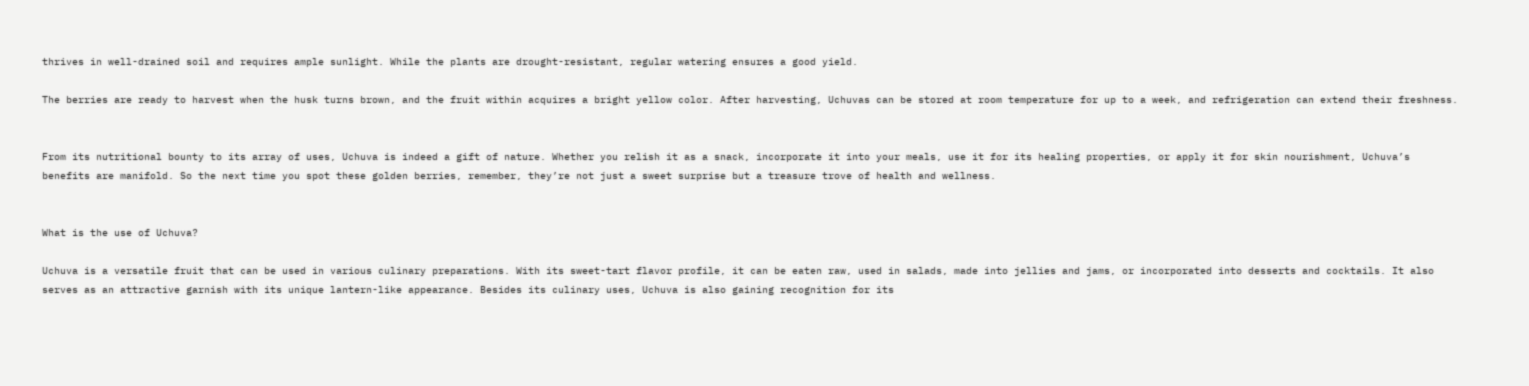thrives in well-drained soil and requires ample sunlight. While the plants are drought-resistant, regular watering ensures a good yield.

The berries are ready to harvest when the husk turns brown, and the fruit within acquires a bright yellow color. After harvesting, Uchuvas can be stored at room temperature for up to a week, and refrigeration can extend their freshness.


From its nutritional bounty to its array of uses, Uchuva is indeed a gift of nature. Whether you relish it as a snack, incorporate it into your meals, use it for its healing properties, or apply it for skin nourishment, Uchuva’s benefits are manifold. So the next time you spot these golden berries, remember, they’re not just a sweet surprise but a treasure trove of health and wellness.


What is the use of Uchuva?

Uchuva is a versatile fruit that can be used in various culinary preparations. With its sweet-tart flavor profile, it can be eaten raw, used in salads, made into jellies and jams, or incorporated into desserts and cocktails. It also serves as an attractive garnish with its unique lantern-like appearance. Besides its culinary uses, Uchuva is also gaining recognition for its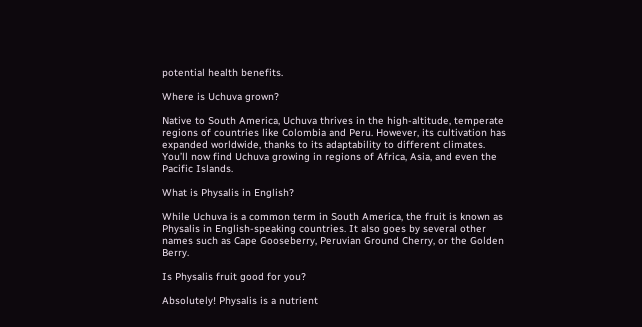potential health benefits.

Where is Uchuva grown?

Native to South America, Uchuva thrives in the high-altitude, temperate regions of countries like Colombia and Peru. However, its cultivation has expanded worldwide, thanks to its adaptability to different climates. You’ll now find Uchuva growing in regions of Africa, Asia, and even the Pacific Islands.

What is Physalis in English?

While Uchuva is a common term in South America, the fruit is known as Physalis in English-speaking countries. It also goes by several other names such as Cape Gooseberry, Peruvian Ground Cherry, or the Golden Berry.

Is Physalis fruit good for you?

Absolutely! Physalis is a nutrient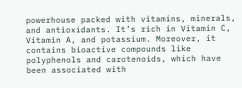powerhouse packed with vitamins, minerals, and antioxidants. It’s rich in Vitamin C, Vitamin A, and potassium. Moreover, it contains bioactive compounds like polyphenols and carotenoids, which have been associated with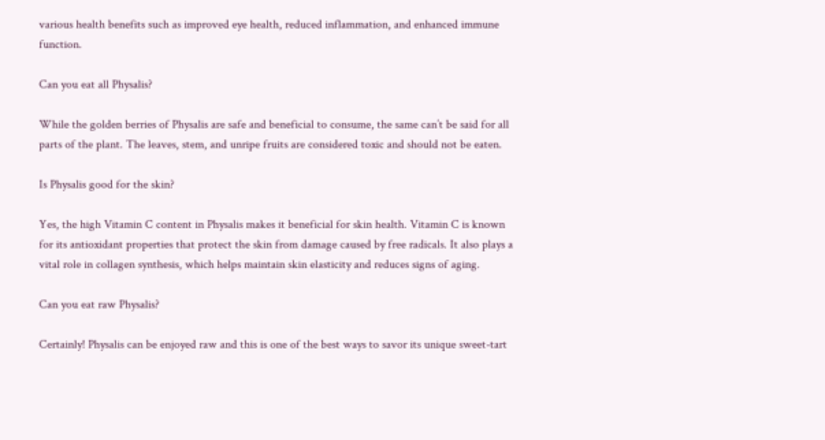various health benefits such as improved eye health, reduced inflammation, and enhanced immune function.

Can you eat all Physalis?

While the golden berries of Physalis are safe and beneficial to consume, the same can’t be said for all parts of the plant. The leaves, stem, and unripe fruits are considered toxic and should not be eaten.

Is Physalis good for the skin?

Yes, the high Vitamin C content in Physalis makes it beneficial for skin health. Vitamin C is known for its antioxidant properties that protect the skin from damage caused by free radicals. It also plays a vital role in collagen synthesis, which helps maintain skin elasticity and reduces signs of aging.

Can you eat raw Physalis?

Certainly! Physalis can be enjoyed raw and this is one of the best ways to savor its unique sweet-tart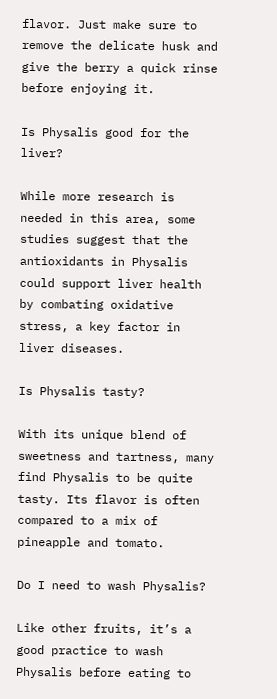flavor. Just make sure to remove the delicate husk and give the berry a quick rinse before enjoying it.

Is Physalis good for the liver?

While more research is needed in this area, some studies suggest that the antioxidants in Physalis could support liver health by combating oxidative stress, a key factor in liver diseases.

Is Physalis tasty?

With its unique blend of sweetness and tartness, many find Physalis to be quite tasty. Its flavor is often compared to a mix of pineapple and tomato.

Do I need to wash Physalis?

Like other fruits, it’s a good practice to wash Physalis before eating to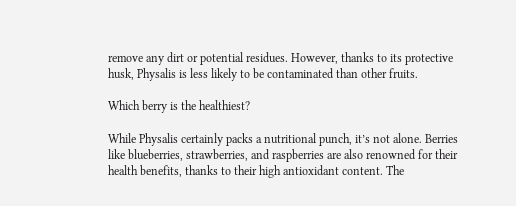remove any dirt or potential residues. However, thanks to its protective husk, Physalis is less likely to be contaminated than other fruits.

Which berry is the healthiest?

While Physalis certainly packs a nutritional punch, it’s not alone. Berries like blueberries, strawberries, and raspberries are also renowned for their health benefits, thanks to their high antioxidant content. The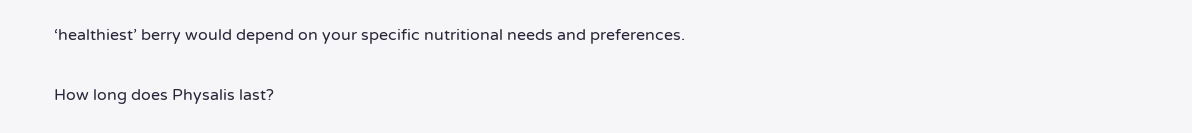‘healthiest’ berry would depend on your specific nutritional needs and preferences.

How long does Physalis last?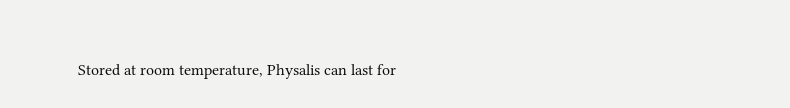Stored at room temperature, Physalis can last for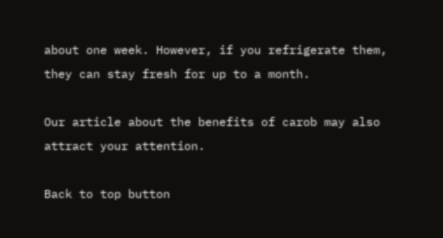about one week. However, if you refrigerate them, they can stay fresh for up to a month.

Our article about the benefits of carob may also attract your attention.

Back to top button